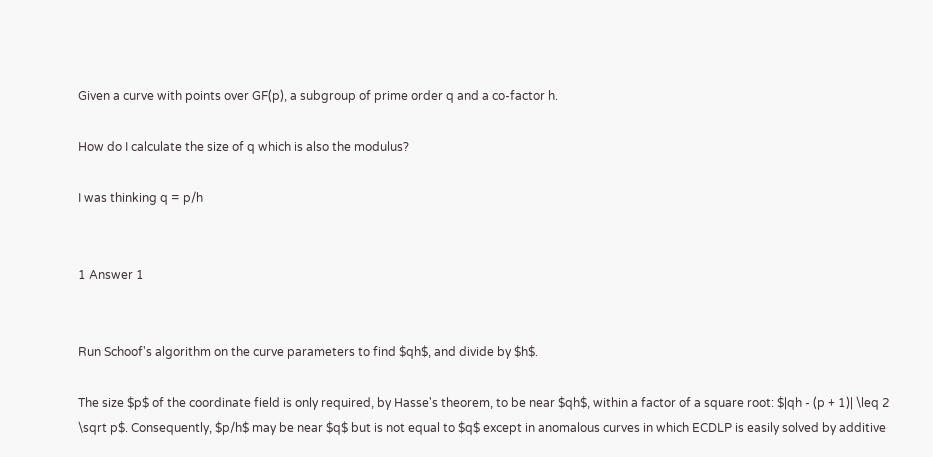Given a curve with points over GF(p), a subgroup of prime order q and a co-factor h.

How do I calculate the size of q which is also the modulus?

I was thinking q = p/h


1 Answer 1


Run Schoof's algorithm on the curve parameters to find $qh$, and divide by $h$.

The size $p$ of the coordinate field is only required, by Hasse's theorem, to be near $qh$, within a factor of a square root: $|qh - (p + 1)| \leq 2 \sqrt p$. Consequently, $p/h$ may be near $q$ but is not equal to $q$ except in anomalous curves in which ECDLP is easily solved by additive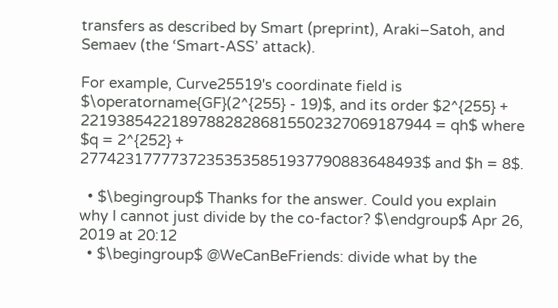transfers as described by Smart (preprint), Araki–Satoh, and Semaev (the ‘Smart-ASS’ attack).

For example, Curve25519's coordinate field is $\operatorname{GF}(2^{255} - 19)$, and its order $2^{255} + 221938542218978828286815502327069187944 = qh$ where $q = 2^{252} + 27742317777372353535851937790883648493$ and $h = 8$.

  • $\begingroup$ Thanks for the answer. Could you explain why I cannot just divide by the co-factor? $\endgroup$ Apr 26, 2019 at 20:12
  • $\begingroup$ @WeCanBeFriends: divide what by the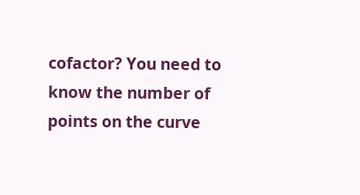cofactor? You need to know the number of points on the curve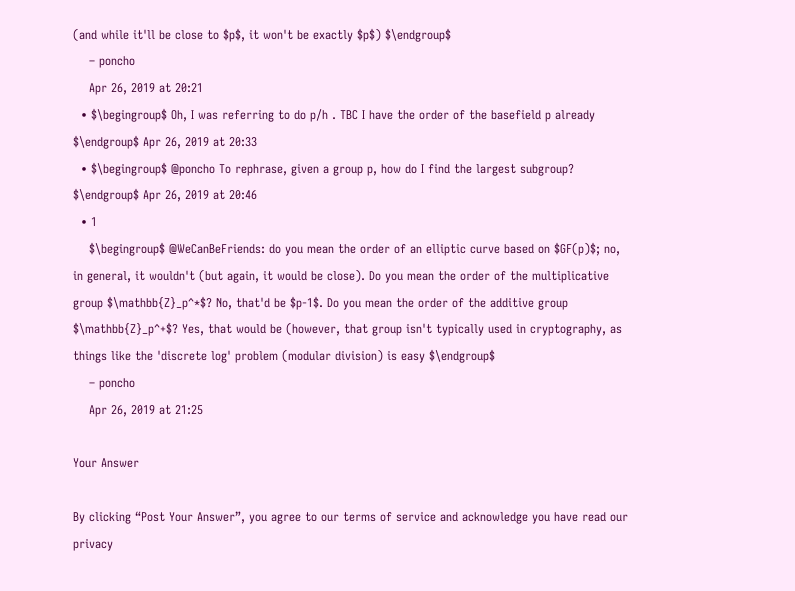(and while it'll be close to $p$, it won't be exactly $p$) $\endgroup$
    – poncho
    Apr 26, 2019 at 20:21
  • $\begingroup$ Oh, I was referring to do p/h . TBC I have the order of the basefield p already $\endgroup$ Apr 26, 2019 at 20:33
  • $\begingroup$ @poncho To rephrase, given a group p, how do I find the largest subgroup? $\endgroup$ Apr 26, 2019 at 20:46
  • 1
    $\begingroup$ @WeCanBeFriends: do you mean the order of an elliptic curve based on $GF(p)$; no, in general, it wouldn't (but again, it would be close). Do you mean the order of the multiplicative group $\mathbb{Z}_p^*$? No, that'd be $p-1$. Do you mean the order of the additive group $\mathbb{Z}_p^+$? Yes, that would be (however, that group isn't typically used in cryptography, as things like the 'discrete log' problem (modular division) is easy $\endgroup$
    – poncho
    Apr 26, 2019 at 21:25

Your Answer

By clicking “Post Your Answer”, you agree to our terms of service and acknowledge you have read our privacy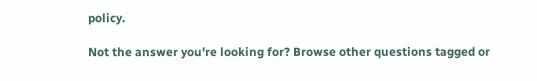policy.

Not the answer you're looking for? Browse other questions tagged or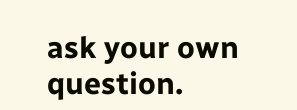ask your own question.